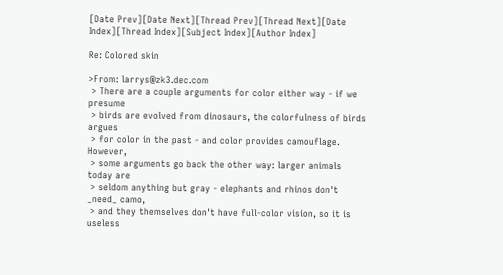[Date Prev][Date Next][Thread Prev][Thread Next][Date Index][Thread Index][Subject Index][Author Index]

Re: Colored skin

>From: larrys@zk3.dec.com
 > There are a couple arguments for color either way - if we presume
 > birds are evolved from dinosaurs, the colorfulness of birds argues
 > for color in the past - and color provides camouflage.  However,
 > some arguments go back the other way: larger animals today are
 > seldom anything but gray - elephants and rhinos don't _need_ camo,
 > and they themselves don't have full-color vision, so it is useless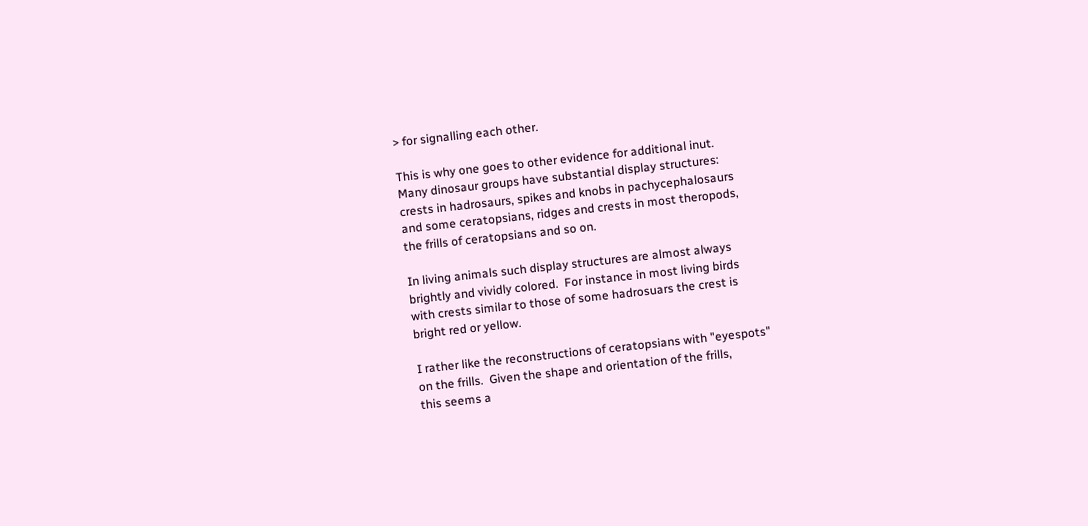> for signalling each other.

This is why one goes to other evidence for additional inut.
Many dinosaur groups have substantial display structures:
crests in hadrosaurs, spikes and knobs in pachycephalosaurs
and some ceratopsians, ridges and crests in most theropods,
the frills of ceratopsians and so on.

In living animals such display structures are almost always
brightly and vividly colored.  For instance in most living birds
with crests similar to those of some hadrosuars the crest is
bright red or yellow.

I rather like the reconstructions of ceratopsians with "eyespots"
on the frills.  Given the shape and orientation of the frills,
this seems a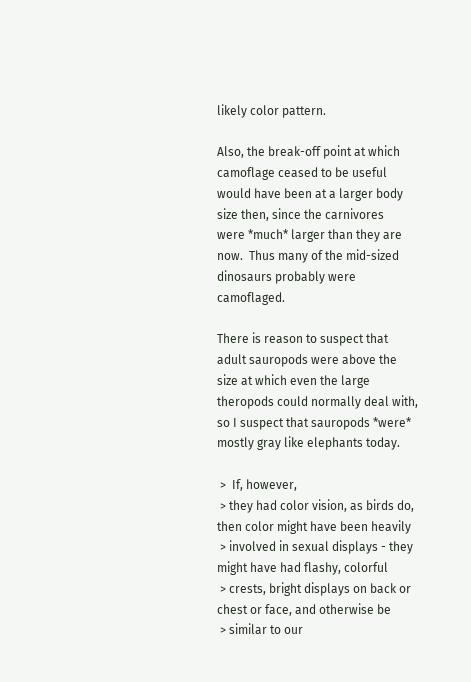likely color pattern.

Also, the break-off point at which camoflage ceased to be useful
would have been at a larger body size then, since the carnivores
were *much* larger than they are now.  Thus many of the mid-sized
dinosaurs probably were camoflaged.

There is reason to suspect that adult sauropods were above the
size at which even the large theropods could normally deal with,
so I suspect that sauropods *were* mostly gray like elephants today.

 >  If, however,
 > they had color vision, as birds do, then color might have been heavily
 > involved in sexual displays - they might have had flashy, colorful
 > crests, bright displays on back or chest or face, and otherwise be
 > similar to our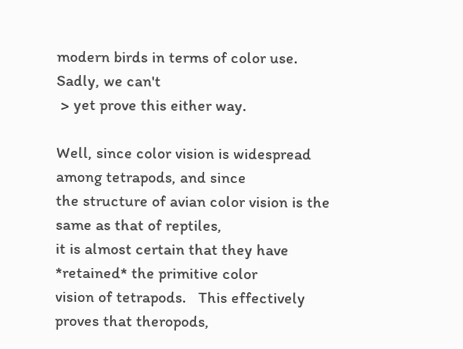modern birds in terms of color use.  Sadly, we can't
 > yet prove this either way.

Well, since color vision is widespread among tetrapods, and since
the structure of avian color vision is the same as that of reptiles,
it is almost certain that they have *retained* the primitive color
vision of tetrapods.   This effectively proves that theropods,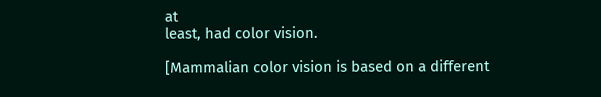at
least, had color vision.

[Mammalian color vision is based on a different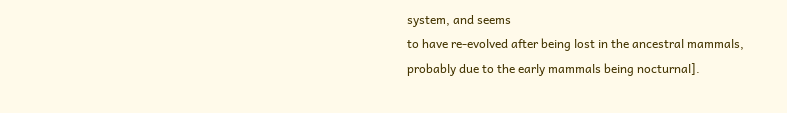system, and seems
to have re-evolved after being lost in the ancestral mammals,
probably due to the early mammals being nocturnal].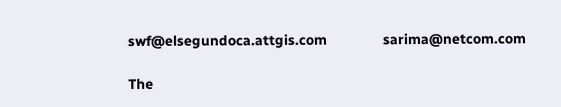swf@elsegundoca.attgis.com              sarima@netcom.com

The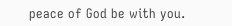peace of God be with you.